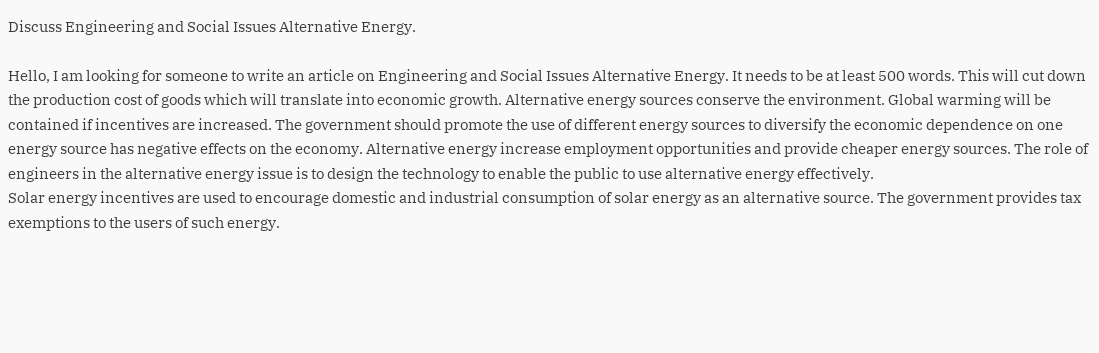Discuss Engineering and Social Issues Alternative Energy.

Hello, I am looking for someone to write an article on Engineering and Social Issues Alternative Energy. It needs to be at least 500 words. This will cut down the production cost of goods which will translate into economic growth. Alternative energy sources conserve the environment. Global warming will be contained if incentives are increased. The government should promote the use of different energy sources to diversify the economic dependence on one energy source has negative effects on the economy. Alternative energy increase employment opportunities and provide cheaper energy sources. The role of engineers in the alternative energy issue is to design the technology to enable the public to use alternative energy effectively.
Solar energy incentives are used to encourage domestic and industrial consumption of solar energy as an alternative source. The government provides tax exemptions to the users of such energy.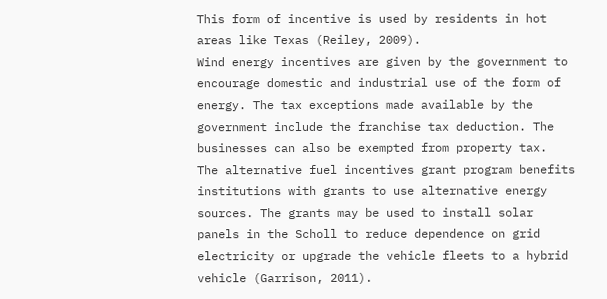This form of incentive is used by residents in hot areas like Texas (Reiley, 2009).
Wind energy incentives are given by the government to encourage domestic and industrial use of the form of energy. The tax exceptions made available by the government include the franchise tax deduction. The businesses can also be exempted from property tax.
The alternative fuel incentives grant program benefits institutions with grants to use alternative energy sources. The grants may be used to install solar panels in the Scholl to reduce dependence on grid electricity or upgrade the vehicle fleets to a hybrid vehicle (Garrison, 2011).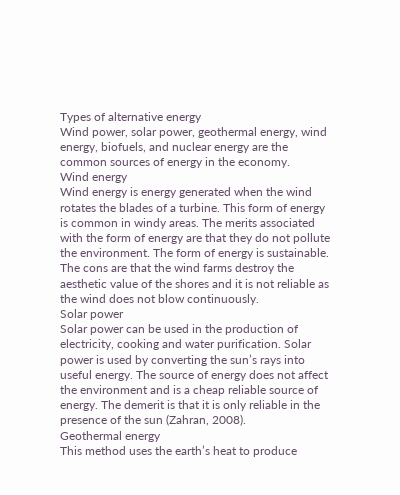Types of alternative energy
Wind power, solar power, geothermal energy, wind energy, biofuels, and nuclear energy are the common sources of energy in the economy.
Wind energy
Wind energy is energy generated when the wind rotates the blades of a turbine. This form of energy is common in windy areas. The merits associated with the form of energy are that they do not pollute the environment. The form of energy is sustainable. The cons are that the wind farms destroy the aesthetic value of the shores and it is not reliable as the wind does not blow continuously.
Solar power
Solar power can be used in the production of electricity, cooking and water purification. Solar power is used by converting the sun’s rays into useful energy. The source of energy does not affect the environment and is a cheap reliable source of energy. The demerit is that it is only reliable in the presence of the sun (Zahran, 2008).
Geothermal energy
This method uses the earth’s heat to produce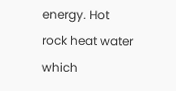energy. Hot rock heat water which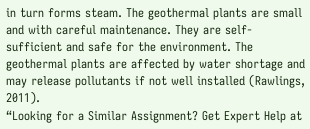in turn forms steam. The geothermal plants are small and with careful maintenance. They are self-sufficient and safe for the environment. The geothermal plants are affected by water shortage and may release pollutants if not well installed (Rawlings, 2011).
“Looking for a Similar Assignment? Get Expert Help at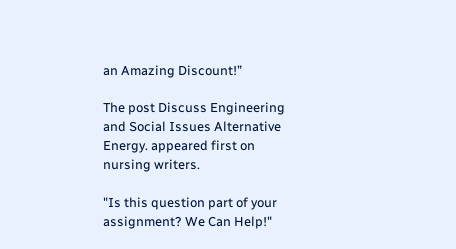an Amazing Discount!”

The post Discuss Engineering and Social Issues Alternative Energy. appeared first on nursing writers.

"Is this question part of your assignment? We Can Help!"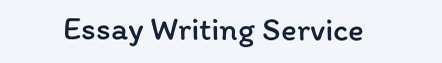Essay Writing Service